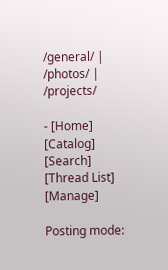/general/ | /photos/ | /projects/

- [Home] [Catalog] [Search] [Thread List] [Manage]

Posting mode: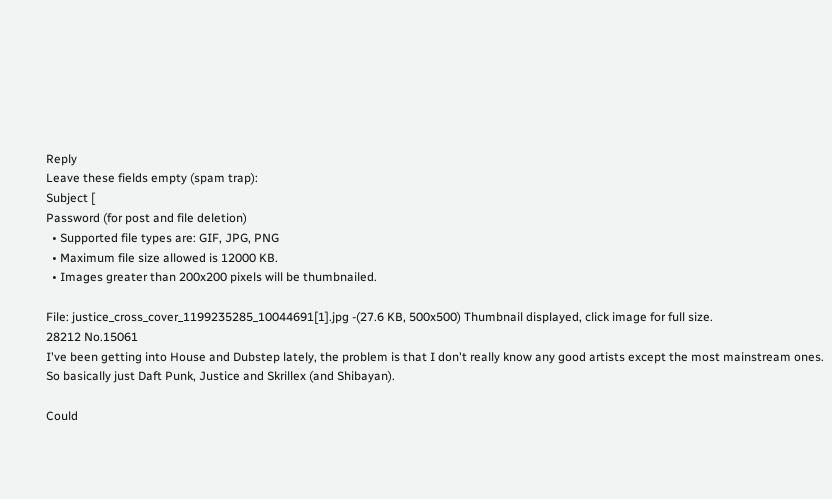Reply
Leave these fields empty (spam trap):
Subject [
Password (for post and file deletion)
  • Supported file types are: GIF, JPG, PNG
  • Maximum file size allowed is 12000 KB.
  • Images greater than 200x200 pixels will be thumbnailed.

File: justice_cross_cover_1199235285_10044691[1].jpg -(27.6 KB, 500x500) Thumbnail displayed, click image for full size.
28212 No.15061
I've been getting into House and Dubstep lately, the problem is that I don't really know any good artists except the most mainstream ones.
So basically just Daft Punk, Justice and Skrillex (and Shibayan).

Could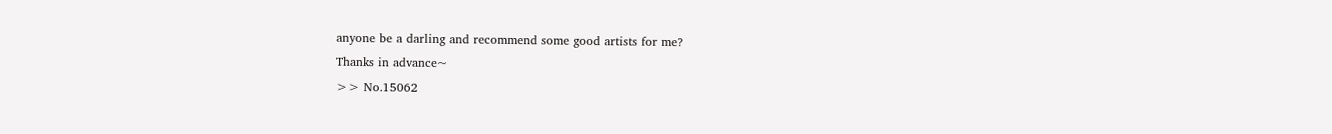anyone be a darling and recommend some good artists for me?
Thanks in advance~
>> No.15062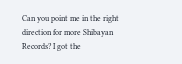Can you point me in the right direction for more Shibayan Records? I got the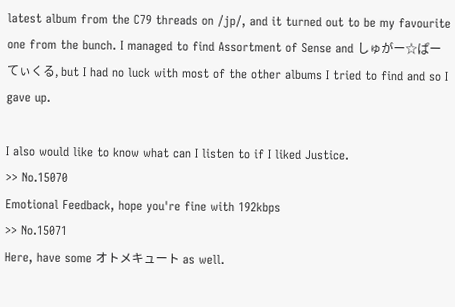latest album from the C79 threads on /jp/, and it turned out to be my favourite one from the bunch. I managed to find Assortment of Sense and しゅがー☆ぱーてぃくる, but I had no luck with most of the other albums I tried to find and so I gave up.

I also would like to know what can I listen to if I liked Justice.
>> No.15070
Emotional Feedback, hope you're fine with 192kbps
>> No.15071
Here, have some オトメキュート as well.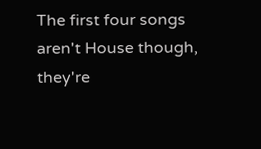The first four songs aren't House though, they're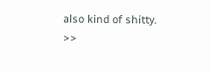also kind of shitty.
>>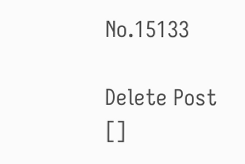No.15133

Delete Post []